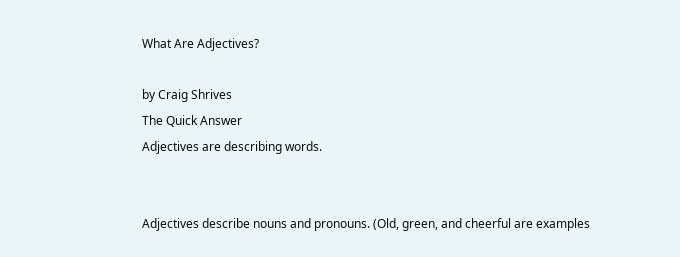What Are Adjectives?

by Craig Shrives
The Quick Answer
Adjectives are describing words.


Adjectives describe nouns and pronouns. (Old, green, and cheerful are examples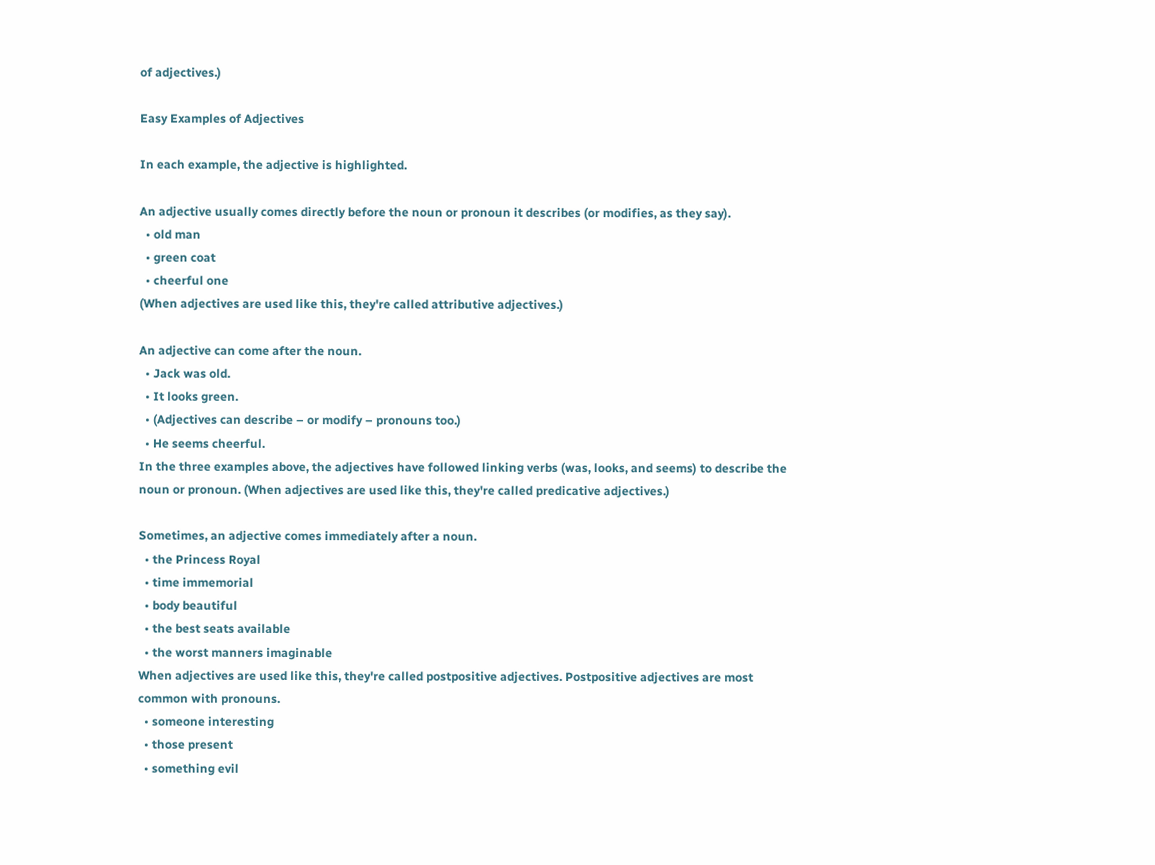of adjectives.)

Easy Examples of Adjectives

In each example, the adjective is highlighted.

An adjective usually comes directly before the noun or pronoun it describes (or modifies, as they say).
  • old man
  • green coat
  • cheerful one
(When adjectives are used like this, they're called attributive adjectives.)

An adjective can come after the noun.
  • Jack was old.
  • It looks green.
  • (Adjectives can describe – or modify – pronouns too.)
  • He seems cheerful.
In the three examples above, the adjectives have followed linking verbs (was, looks, and seems) to describe the noun or pronoun. (When adjectives are used like this, they're called predicative adjectives.)

Sometimes, an adjective comes immediately after a noun.
  • the Princess Royal
  • time immemorial
  • body beautiful
  • the best seats available
  • the worst manners imaginable
When adjectives are used like this, they're called postpositive adjectives. Postpositive adjectives are most common with pronouns.
  • someone interesting
  • those present
  • something evil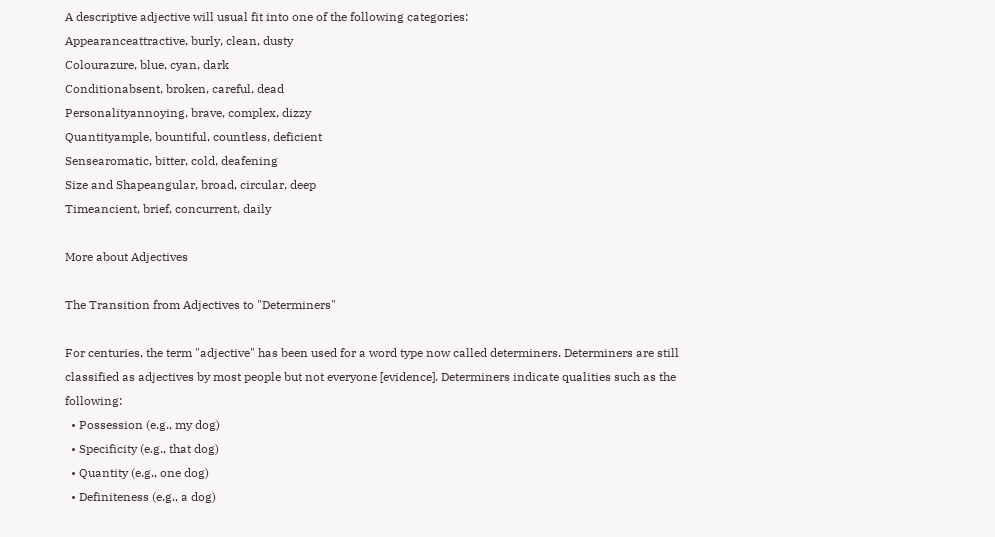A descriptive adjective will usual fit into one of the following categories:
Appearanceattractive, burly, clean, dusty
Colourazure, blue, cyan, dark
Conditionabsent, broken, careful, dead
Personalityannoying, brave, complex, dizzy
Quantityample, bountiful, countless, deficient
Sensearomatic, bitter, cold, deafening
Size and Shapeangular, broad, circular, deep
Timeancient, brief, concurrent, daily

More about Adjectives

The Transition from Adjectives to "Determiners"

For centuries, the term "adjective" has been used for a word type now called determiners. Determiners are still classified as adjectives by most people but not everyone [evidence]. Determiners indicate qualities such as the following:
  • Possession (e.g., my dog)
  • Specificity (e.g., that dog)
  • Quantity (e.g., one dog)
  • Definiteness (e.g., a dog)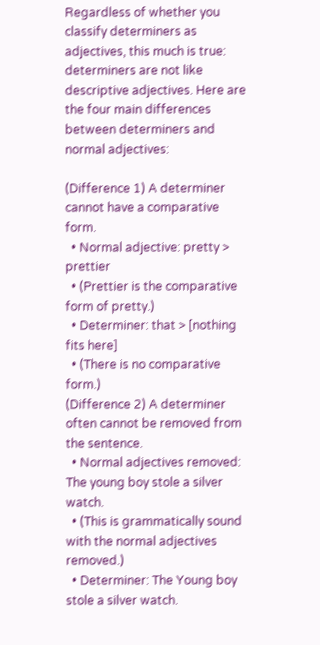Regardless of whether you classify determiners as adjectives, this much is true: determiners are not like descriptive adjectives. Here are the four main differences between determiners and normal adjectives:

(Difference 1) A determiner cannot have a comparative form.
  • Normal adjective: pretty > prettier
  • (Prettier is the comparative form of pretty.)
  • Determiner: that > [nothing fits here]
  • (There is no comparative form.)
(Difference 2) A determiner often cannot be removed from the sentence.
  • Normal adjectives removed: The young boy stole a silver watch.
  • (This is grammatically sound with the normal adjectives removed.)
  • Determiner: The Young boy stole a silver watch.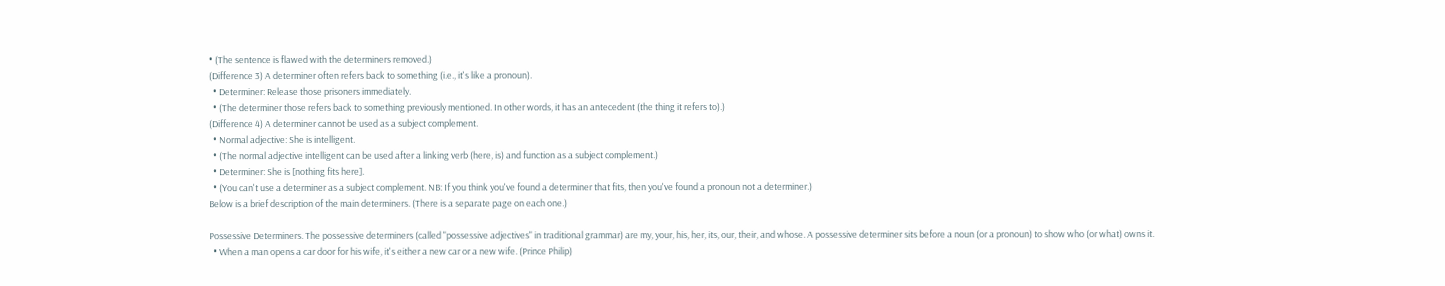• (The sentence is flawed with the determiners removed.)
(Difference 3) A determiner often refers back to something (i.e., it's like a pronoun).
  • Determiner: Release those prisoners immediately.
  • (The determiner those refers back to something previously mentioned. In other words, it has an antecedent (the thing it refers to).)
(Difference 4) A determiner cannot be used as a subject complement.
  • Normal adjective: She is intelligent.
  • (The normal adjective intelligent can be used after a linking verb (here, is) and function as a subject complement.)
  • Determiner: She is [nothing fits here].
  • (You can't use a determiner as a subject complement. NB: If you think you've found a determiner that fits, then you've found a pronoun not a determiner.)
Below is a brief description of the main determiners. (There is a separate page on each one.)

Possessive Determiners. The possessive determiners (called "possessive adjectives" in traditional grammar) are my, your, his, her, its, our, their, and whose. A possessive determiner sits before a noun (or a pronoun) to show who (or what) owns it.
  • When a man opens a car door for his wife, it's either a new car or a new wife. (Prince Philip)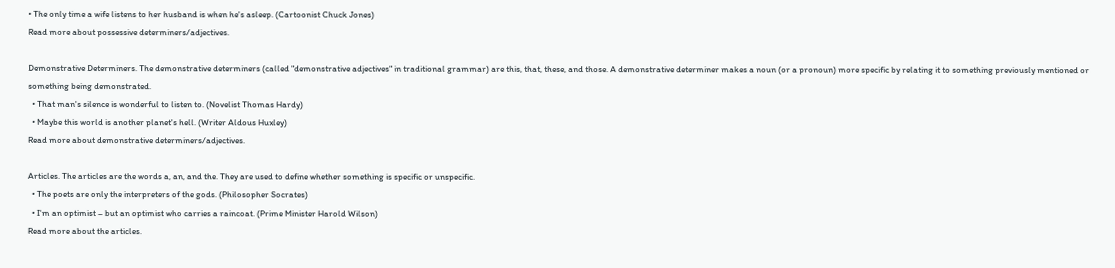• The only time a wife listens to her husband is when he's asleep. (Cartoonist Chuck Jones)
Read more about possessive determiners/adjectives.

Demonstrative Determiners. The demonstrative determiners (called "demonstrative adjectives" in traditional grammar) are this, that, these, and those. A demonstrative determiner makes a noun (or a pronoun) more specific by relating it to something previously mentioned or something being demonstrated.
  • That man's silence is wonderful to listen to. (Novelist Thomas Hardy)
  • Maybe this world is another planet's hell. (Writer Aldous Huxley)
Read more about demonstrative determiners/adjectives.

Articles. The articles are the words a, an, and the. They are used to define whether something is specific or unspecific.
  • The poets are only the interpreters of the gods. (Philosopher Socrates)
  • I'm an optimist – but an optimist who carries a raincoat. (Prime Minister Harold Wilson)
Read more about the articles.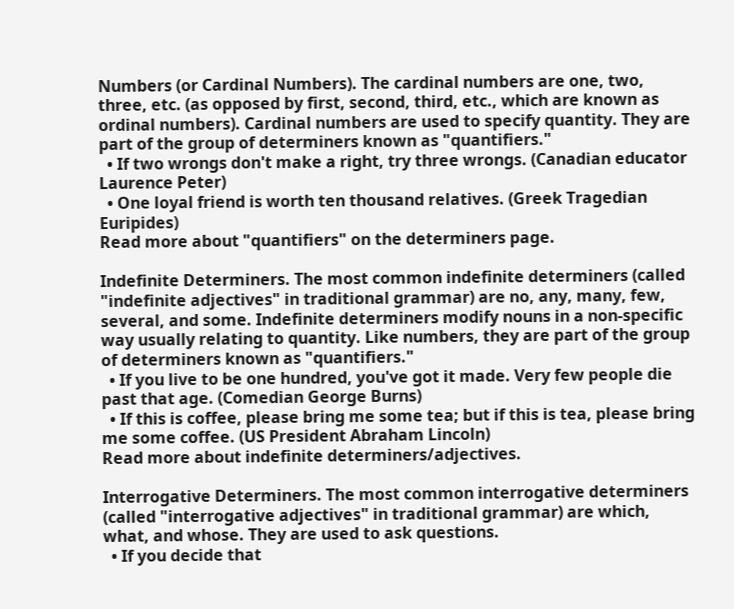Numbers (or Cardinal Numbers). The cardinal numbers are one, two, three, etc. (as opposed by first, second, third, etc., which are known as ordinal numbers). Cardinal numbers are used to specify quantity. They are part of the group of determiners known as "quantifiers."
  • If two wrongs don't make a right, try three wrongs. (Canadian educator Laurence Peter)
  • One loyal friend is worth ten thousand relatives. (Greek Tragedian Euripides)
Read more about "quantifiers" on the determiners page.

Indefinite Determiners. The most common indefinite determiners (called "indefinite adjectives" in traditional grammar) are no, any, many, few, several, and some. Indefinite determiners modify nouns in a non-specific way usually relating to quantity. Like numbers, they are part of the group of determiners known as "quantifiers."
  • If you live to be one hundred, you've got it made. Very few people die past that age. (Comedian George Burns)
  • If this is coffee, please bring me some tea; but if this is tea, please bring me some coffee. (US President Abraham Lincoln)
Read more about indefinite determiners/adjectives.

Interrogative Determiners. The most common interrogative determiners (called "interrogative adjectives" in traditional grammar) are which, what, and whose. They are used to ask questions.
  • If you decide that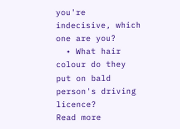you're indecisive, which one are you?
  • What hair colour do they put on bald person's driving licence?
Read more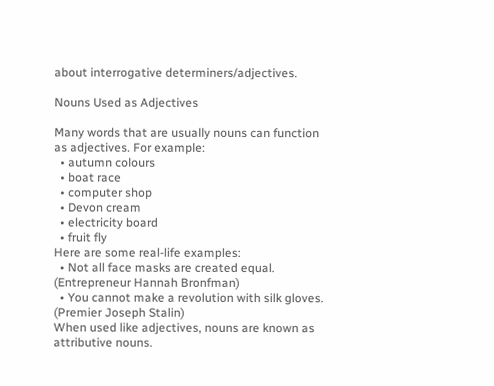about interrogative determiners/adjectives.

Nouns Used as Adjectives

Many words that are usually nouns can function as adjectives. For example:
  • autumn colours
  • boat race
  • computer shop
  • Devon cream
  • electricity board
  • fruit fly
Here are some real-life examples:
  • Not all face masks are created equal. (Entrepreneur Hannah Bronfman)
  • You cannot make a revolution with silk gloves. (Premier Joseph Stalin)
When used like adjectives, nouns are known as attributive nouns.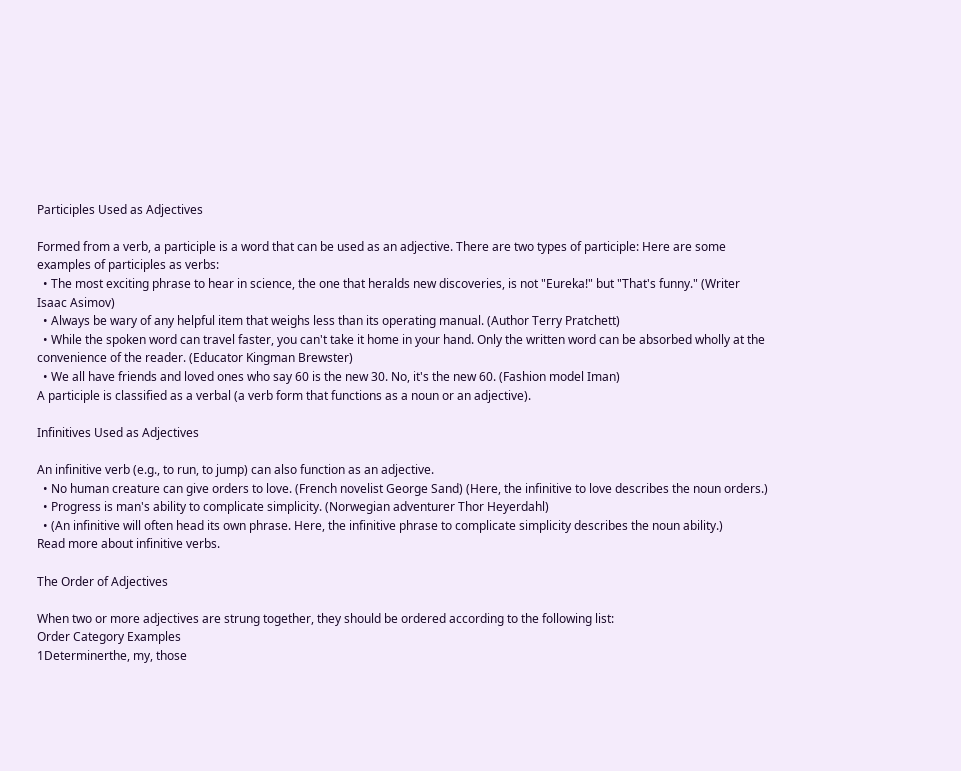Participles Used as Adjectives

Formed from a verb, a participle is a word that can be used as an adjective. There are two types of participle: Here are some examples of participles as verbs:
  • The most exciting phrase to hear in science, the one that heralds new discoveries, is not "Eureka!" but "That's funny." (Writer Isaac Asimov)
  • Always be wary of any helpful item that weighs less than its operating manual. (Author Terry Pratchett)
  • While the spoken word can travel faster, you can't take it home in your hand. Only the written word can be absorbed wholly at the convenience of the reader. (Educator Kingman Brewster)
  • We all have friends and loved ones who say 60 is the new 30. No, it's the new 60. (Fashion model Iman)
A participle is classified as a verbal (a verb form that functions as a noun or an adjective).

Infinitives Used as Adjectives

An infinitive verb (e.g., to run, to jump) can also function as an adjective.
  • No human creature can give orders to love. (French novelist George Sand) (Here, the infinitive to love describes the noun orders.)
  • Progress is man's ability to complicate simplicity. (Norwegian adventurer Thor Heyerdahl)
  • (An infinitive will often head its own phrase. Here, the infinitive phrase to complicate simplicity describes the noun ability.)
Read more about infinitive verbs.

The Order of Adjectives

When two or more adjectives are strung together, they should be ordered according to the following list:
Order Category Examples
1Determinerthe, my, those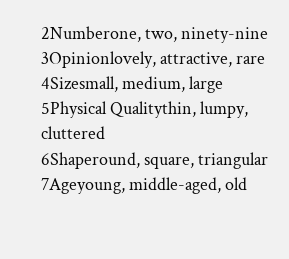2Numberone, two, ninety-nine
3Opinionlovely, attractive, rare
4Sizesmall, medium, large
5Physical Qualitythin, lumpy, cluttered
6Shaperound, square, triangular
7Ageyoung, middle-aged, old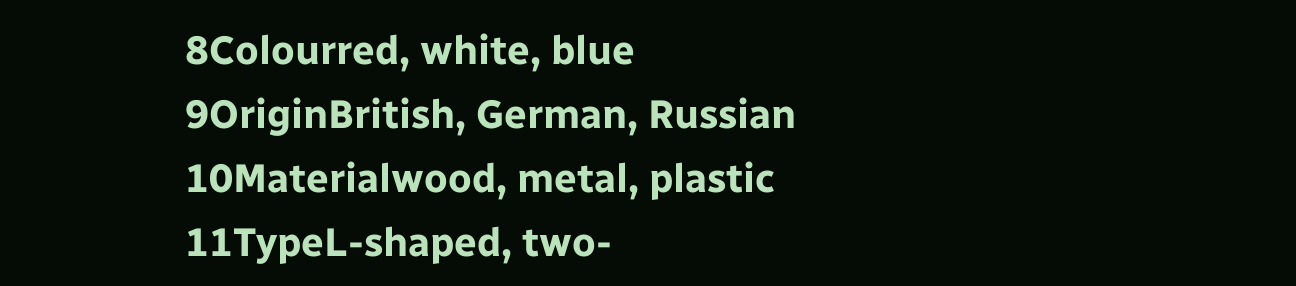8Colourred, white, blue
9OriginBritish, German, Russian
10Materialwood, metal, plastic
11TypeL-shaped, two-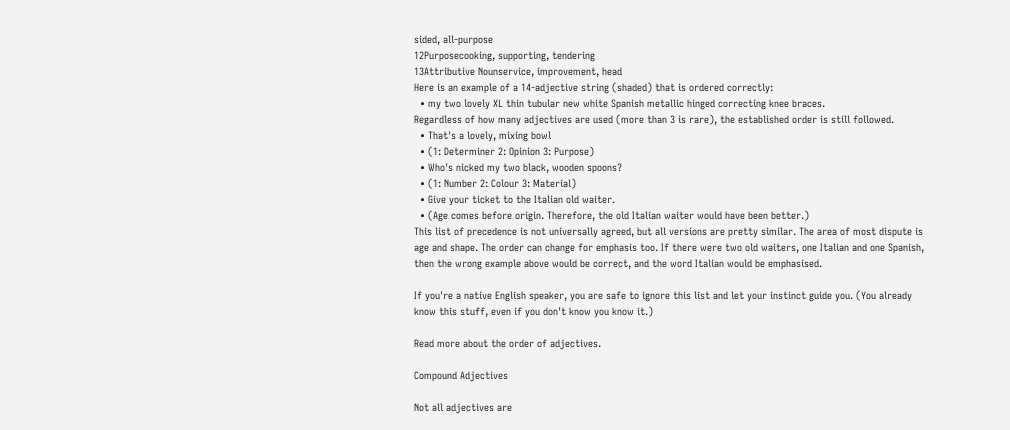sided, all-purpose
12Purposecooking, supporting, tendering
13Attributive Nounservice, improvement, head
Here is an example of a 14-adjective string (shaded) that is ordered correctly:
  • my two lovely XL thin tubular new white Spanish metallic hinged correcting knee braces.
Regardless of how many adjectives are used (more than 3 is rare), the established order is still followed.
  • That's a lovely, mixing bowl
  • (1: Determiner 2: Opinion 3: Purpose)
  • Who's nicked my two black, wooden spoons?
  • (1: Number 2: Colour 3: Material)
  • Give your ticket to the Italian old waiter.
  • (Age comes before origin. Therefore, the old Italian waiter would have been better.)
This list of precedence is not universally agreed, but all versions are pretty similar. The area of most dispute is age and shape. The order can change for emphasis too. If there were two old waiters, one Italian and one Spanish, then the wrong example above would be correct, and the word Italian would be emphasised.

If you're a native English speaker, you are safe to ignore this list and let your instinct guide you. (You already know this stuff, even if you don't know you know it.)

Read more about the order of adjectives.

Compound Adjectives

Not all adjectives are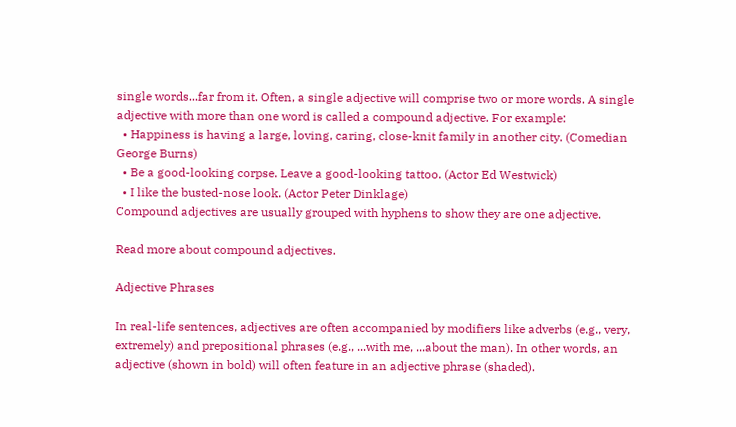single words...far from it. Often, a single adjective will comprise two or more words. A single adjective with more than one word is called a compound adjective. For example:
  • Happiness is having a large, loving, caring, close-knit family in another city. (Comedian George Burns)
  • Be a good-looking corpse. Leave a good-looking tattoo. (Actor Ed Westwick)
  • I like the busted-nose look. (Actor Peter Dinklage)
Compound adjectives are usually grouped with hyphens to show they are one adjective.

Read more about compound adjectives.

Adjective Phrases

In real-life sentences, adjectives are often accompanied by modifiers like adverbs (e.g., very, extremely) and prepositional phrases (e.g., ...with me, ...about the man). In other words, an adjective (shown in bold) will often feature in an adjective phrase (shaded).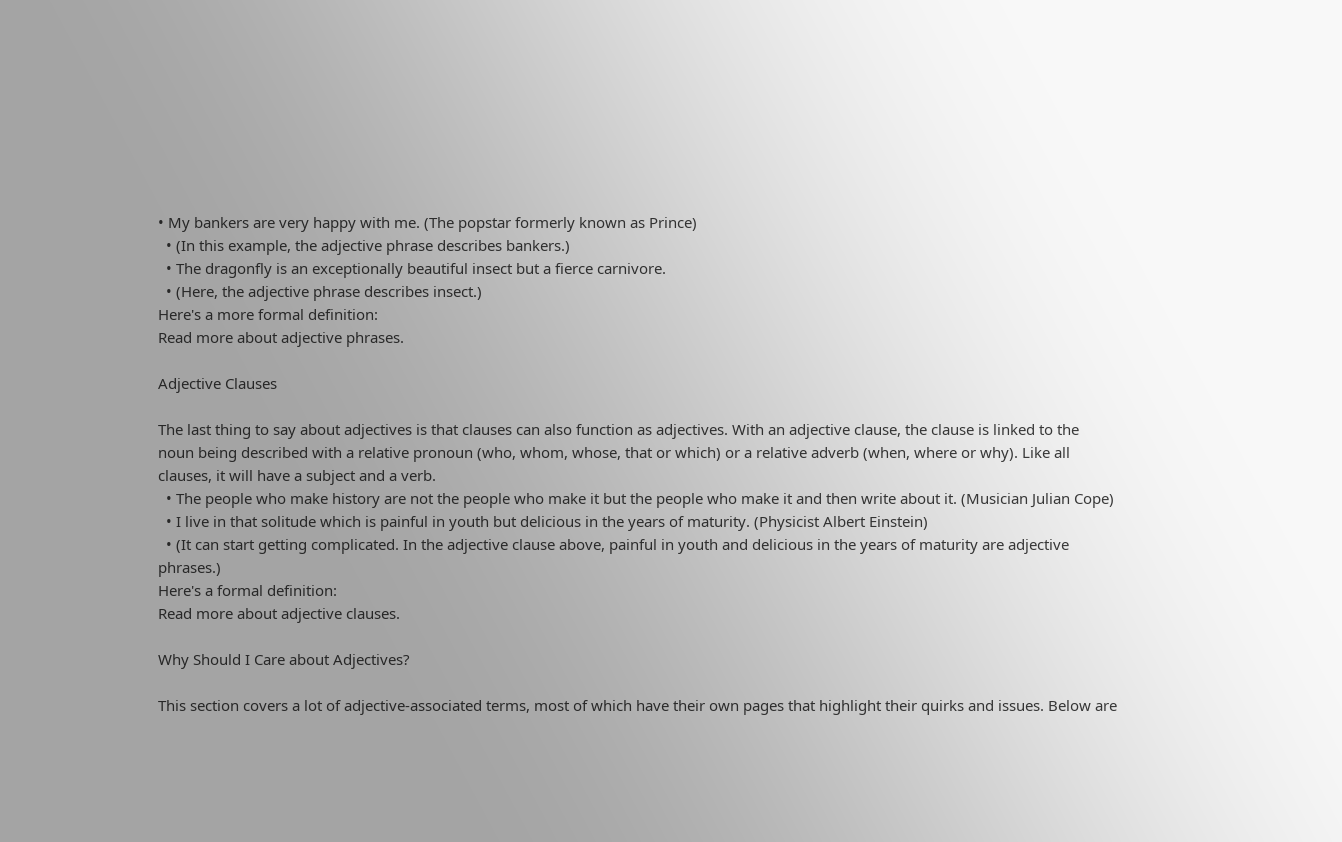• My bankers are very happy with me. (The popstar formerly known as Prince)
  • (In this example, the adjective phrase describes bankers.)
  • The dragonfly is an exceptionally beautiful insect but a fierce carnivore.
  • (Here, the adjective phrase describes insect.)
Here's a more formal definition:
Read more about adjective phrases.

Adjective Clauses

The last thing to say about adjectives is that clauses can also function as adjectives. With an adjective clause, the clause is linked to the noun being described with a relative pronoun (who, whom, whose, that or which) or a relative adverb (when, where or why). Like all clauses, it will have a subject and a verb.
  • The people who make history are not the people who make it but the people who make it and then write about it. (Musician Julian Cope)
  • I live in that solitude which is painful in youth but delicious in the years of maturity. (Physicist Albert Einstein)
  • (It can start getting complicated. In the adjective clause above, painful in youth and delicious in the years of maturity are adjective phrases.)
Here's a formal definition:
Read more about adjective clauses.

Why Should I Care about Adjectives?

This section covers a lot of adjective-associated terms, most of which have their own pages that highlight their quirks and issues. Below are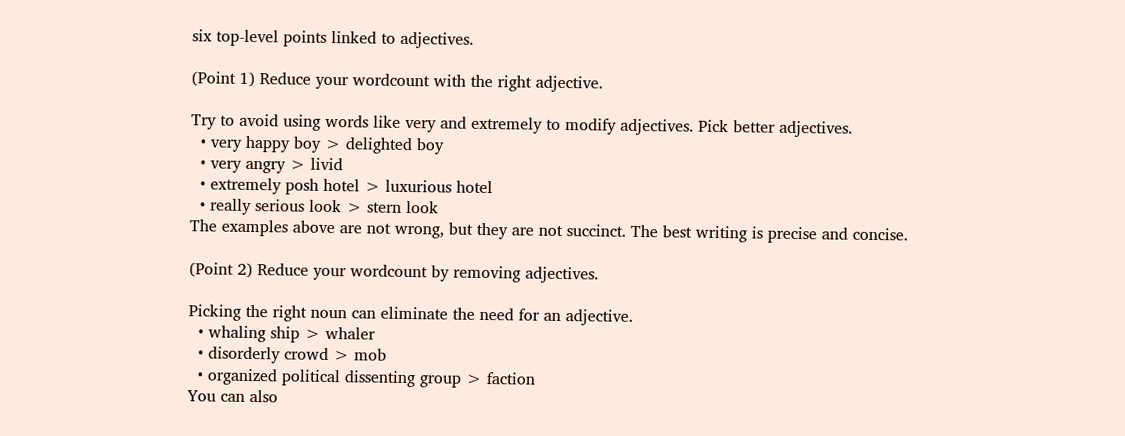six top-level points linked to adjectives.

(Point 1) Reduce your wordcount with the right adjective.

Try to avoid using words like very and extremely to modify adjectives. Pick better adjectives.
  • very happy boy > delighted boy
  • very angry > livid
  • extremely posh hotel > luxurious hotel
  • really serious look > stern look
The examples above are not wrong, but they are not succinct. The best writing is precise and concise.

(Point 2) Reduce your wordcount by removing adjectives.

Picking the right noun can eliminate the need for an adjective.
  • whaling ship > whaler
  • disorderly crowd > mob
  • organized political dissenting group > faction
You can also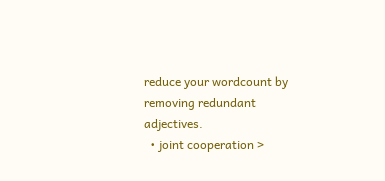reduce your wordcount by removing redundant adjectives.
  • joint cooperation >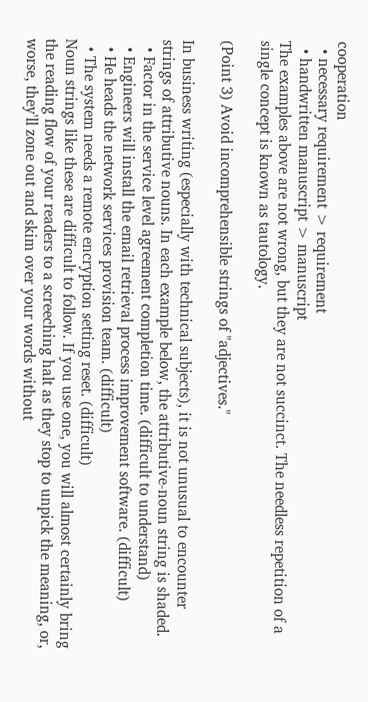cooperation
  • necessary requirement > requirement
  • handwritten manuscript > manuscript
The examples above are not wrong, but they are not succinct. The needless repetition of a single concept is known as tautology.

(Point 3) Avoid incomprehensible strings of "adjectives."

In business writing (especially with technical subjects), it is not unusual to encounter strings of attributive nouns. In each example below, the attributive-noun string is shaded.
  • Factor in the service level agreement completion time. (difficult to understand)
  • Engineers will install the email retrieval process improvement software. (difficult)
  • He heads the network services provision team. (difficult)
  • The system needs a remote encryption setting reset. (difficult)
Noun strings like these are difficult to follow. If you use one, you will almost certainly bring the reading flow of your readers to a screeching halt as they stop to unpick the meaning, or, worse, they'll zone out and skim over your words without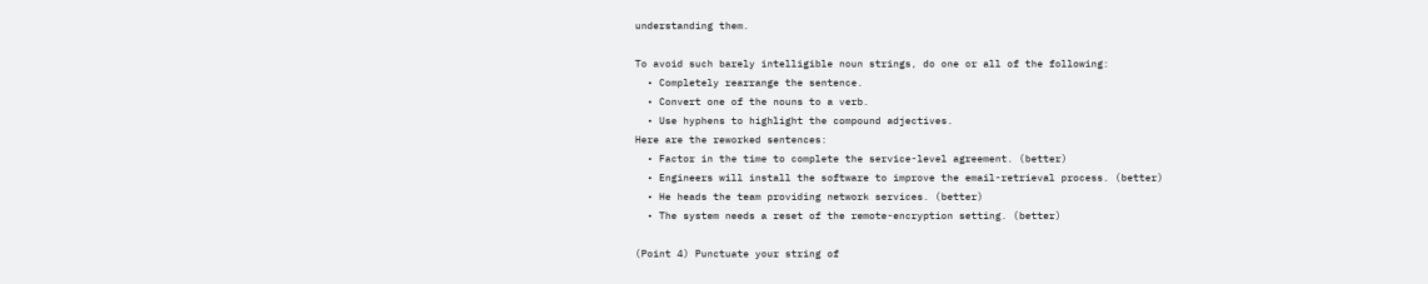understanding them.

To avoid such barely intelligible noun strings, do one or all of the following:
  • Completely rearrange the sentence.
  • Convert one of the nouns to a verb.
  • Use hyphens to highlight the compound adjectives.
Here are the reworked sentences:
  • Factor in the time to complete the service-level agreement. (better)
  • Engineers will install the software to improve the email-retrieval process. (better)
  • He heads the team providing network services. (better)
  • The system needs a reset of the remote-encryption setting. (better)

(Point 4) Punctuate your string of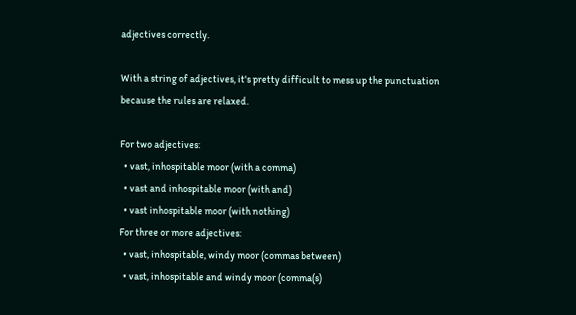adjectives correctly.

With a string of adjectives, it's pretty difficult to mess up the punctuation because the rules are relaxed.

For two adjectives:
  • vast, inhospitable moor (with a comma)
  • vast and inhospitable moor (with and)
  • vast inhospitable moor (with nothing)
For three or more adjectives:
  • vast, inhospitable, windy moor (commas between)
  • vast, inhospitable and windy moor (comma(s)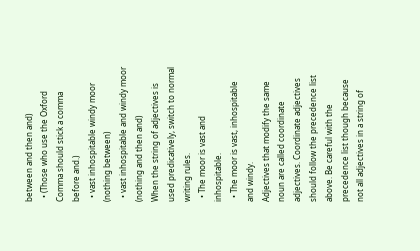between and then and)
  • (Those who use the Oxford Comma should stick a comma before and.)
  • vast inhospitable windy moor (nothing between)
  • vast inhospitable and windy moor (nothing and then and)
When the string of adjectives is used predicatively, switch to normal writing rules.
  • The moor is vast and inhospitable.
  • The moor is vast, inhospitable and windy.
Adjectives that modify the same noun are called coordinate adjectives. Coordinate adjectives should follow the precedence list above. Be careful with the precedence list though because not all adjectives in a string of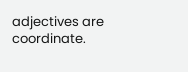adjectives are coordinate.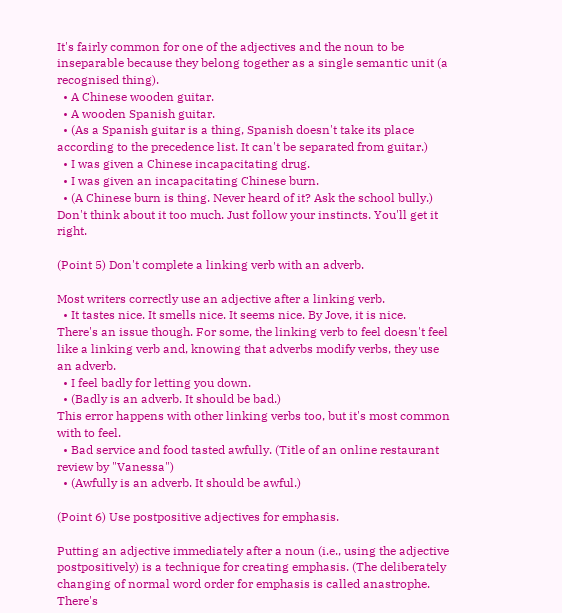It's fairly common for one of the adjectives and the noun to be inseparable because they belong together as a single semantic unit (a recognised thing).
  • A Chinese wooden guitar.
  • A wooden Spanish guitar.
  • (As a Spanish guitar is a thing, Spanish doesn't take its place according to the precedence list. It can't be separated from guitar.)
  • I was given a Chinese incapacitating drug.
  • I was given an incapacitating Chinese burn.
  • (A Chinese burn is thing. Never heard of it? Ask the school bully.)
Don't think about it too much. Just follow your instincts. You'll get it right.

(Point 5) Don't complete a linking verb with an adverb.

Most writers correctly use an adjective after a linking verb.
  • It tastes nice. It smells nice. It seems nice. By Jove, it is nice.
There's an issue though. For some, the linking verb to feel doesn't feel like a linking verb and, knowing that adverbs modify verbs, they use an adverb.
  • I feel badly for letting you down.
  • (Badly is an adverb. It should be bad.)
This error happens with other linking verbs too, but it's most common with to feel.
  • Bad service and food tasted awfully. (Title of an online restaurant review by "Vanessa")
  • (Awfully is an adverb. It should be awful.)

(Point 6) Use postpositive adjectives for emphasis.

Putting an adjective immediately after a noun (i.e., using the adjective postpositively) is a technique for creating emphasis. (The deliberately changing of normal word order for emphasis is called anastrophe. There's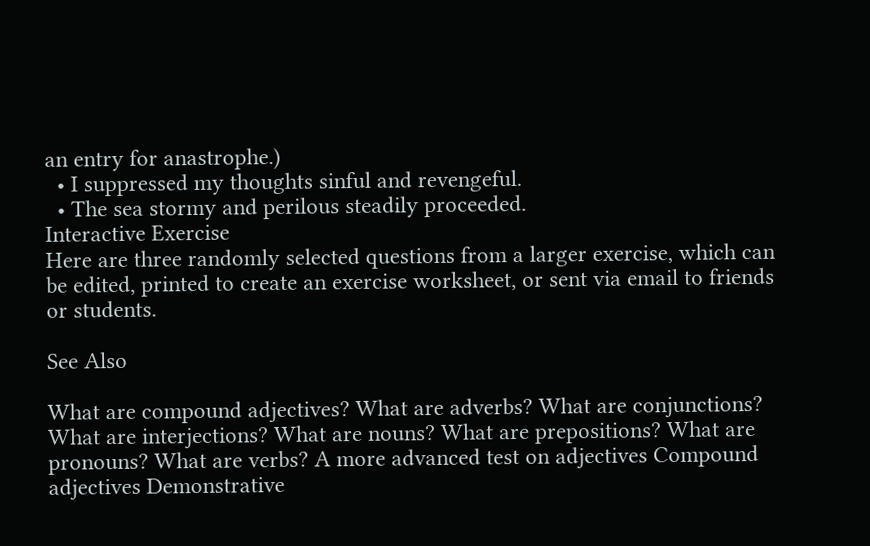an entry for anastrophe.)
  • I suppressed my thoughts sinful and revengeful.
  • The sea stormy and perilous steadily proceeded.
Interactive Exercise
Here are three randomly selected questions from a larger exercise, which can be edited, printed to create an exercise worksheet, or sent via email to friends or students.

See Also

What are compound adjectives? What are adverbs? What are conjunctions? What are interjections? What are nouns? What are prepositions? What are pronouns? What are verbs? A more advanced test on adjectives Compound adjectives Demonstrative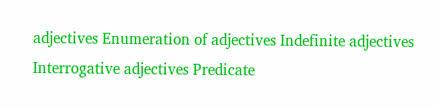adjectives Enumeration of adjectives Indefinite adjectives Interrogative adjectives Predicate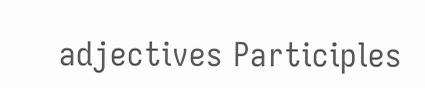adjectives Participles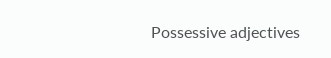Possessive adjectives